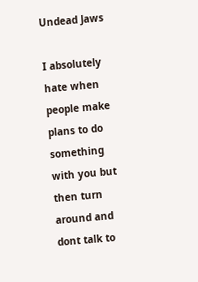Undead Jaws

I absolutely hate when people make plans to do something with you but then turn around and dont talk to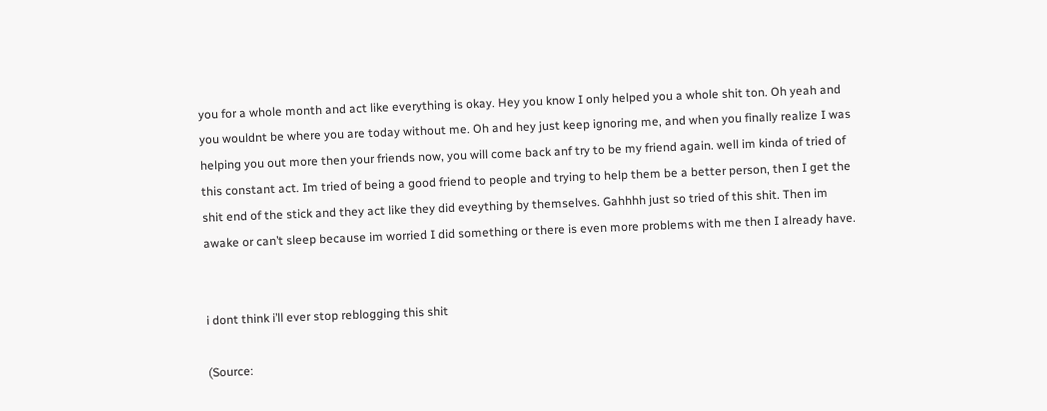you for a whole month and act like everything is okay. Hey you know I only helped you a whole shit ton. Oh yeah and you wouldnt be where you are today without me. Oh and hey just keep ignoring me, and when you finally realize I was helping you out more then your friends now, you will come back anf try to be my friend again. well im kinda of tried of this constant act. Im tried of being a good friend to people and trying to help them be a better person, then I get the shit end of the stick and they act like they did eveything by themselves. Gahhhh just so tried of this shit. Then im awake or can’t sleep because im worried I did something or there is even more problems with me then I already have.


i dont think i’ll ever stop reblogging this shit

(Source: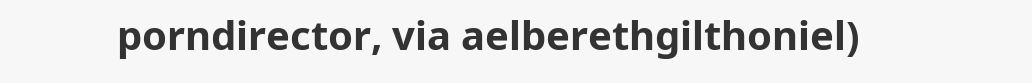porndirector, via aelberethgilthoniel)